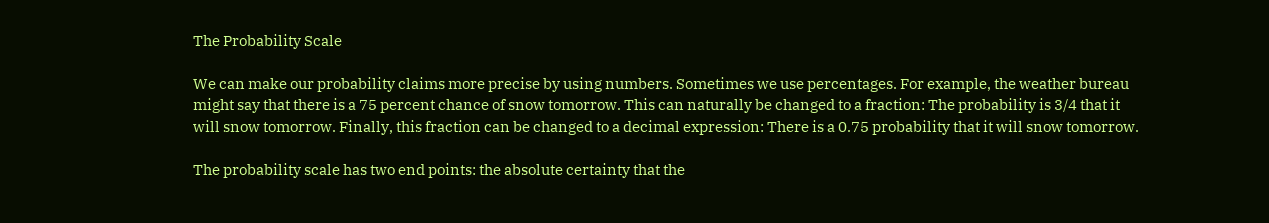The Probability Scale

We can make our probability claims more precise by using numbers. Sometimes we use percentages. For example, the weather bureau might say that there is a 75 percent chance of snow tomorrow. This can naturally be changed to a fraction: The probability is 3/4 that it will snow tomorrow. Finally, this fraction can be changed to a decimal expression: There is a 0.75 probability that it will snow tomorrow.

The probability scale has two end points: the absolute certainty that the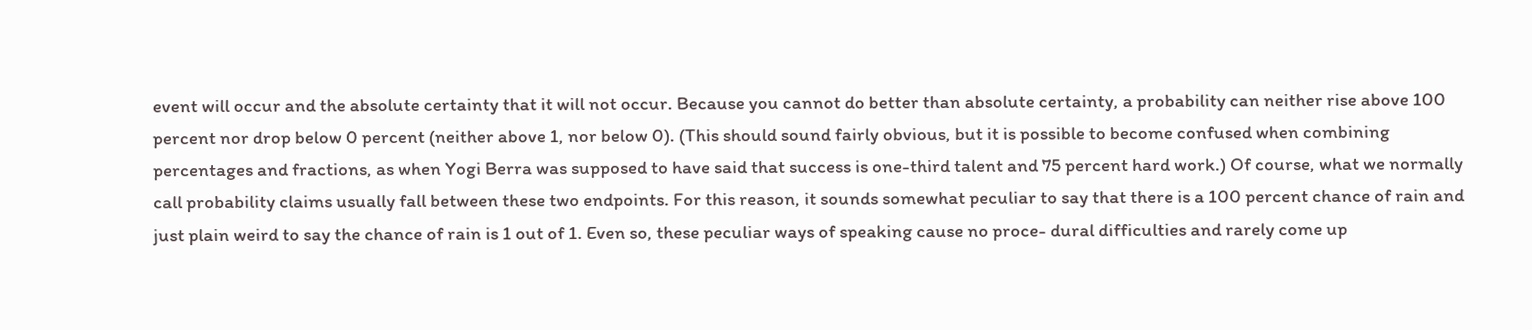event will occur and the absolute certainty that it will not occur. Because you cannot do better than absolute certainty, a probability can neither rise above 100 percent nor drop below 0 percent (neither above 1, nor below 0). (This should sound fairly obvious, but it is possible to become confused when combining percentages and fractions, as when Yogi Berra was supposed to have said that success is one-third talent and 75 percent hard work.) Of course, what we normally call probability claims usually fall between these two endpoints. For this reason, it sounds somewhat peculiar to say that there is a 100 percent chance of rain and just plain weird to say the chance of rain is 1 out of 1. Even so, these peculiar ways of speaking cause no proce- dural difficulties and rarely come up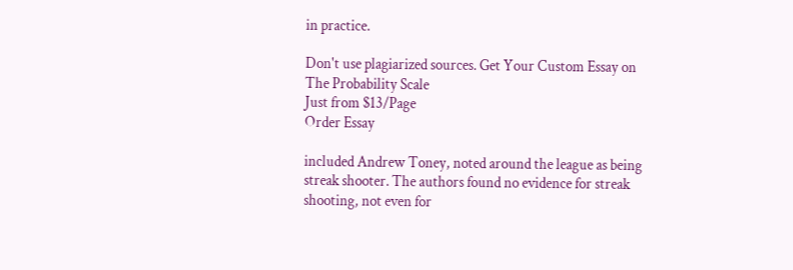in practice.

Don't use plagiarized sources. Get Your Custom Essay on
The Probability Scale
Just from $13/Page
Order Essay

included Andrew Toney, noted around the league as being streak shooter. The authors found no evidence for streak shooting, not even for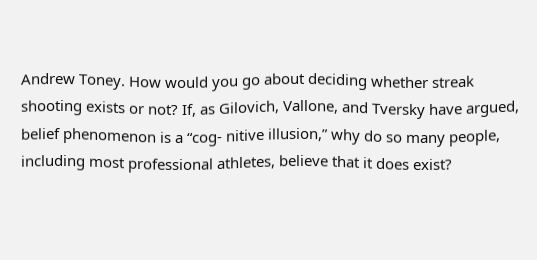Andrew Toney. How would you go about deciding whether streak shooting exists or not? If, as Gilovich, Vallone, and Tversky have argued, belief phenomenon is a “cog- nitive illusion,” why do so many people, including most professional athletes, believe that it does exist?